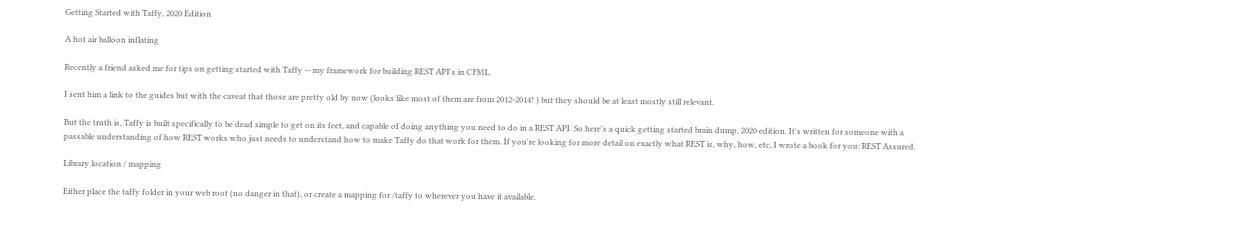Getting Started with Taffy, 2020 Edition

A hot air balloon inflating

Recently a friend asked me for tips on getting started with Taffy -- my framework for building REST API's in CFML.

I sent him a link to the guides but with the caveat that those are pretty old by now (looks like most of them are from 2012-2014! ) but they should be at least mostly still relevant.

But the truth is, Taffy is built specifically to be dead simple to get on its feet, and capable of doing anything you need to do in a REST API. So here's a quick getting started brain dump, 2020 edition. It's written for someone with a passable understanding of how REST works who just needs to understand how to make Taffy do that work for them. If you're looking for more detail on exactly what REST is, why, how, etc, I wrote a book for you: REST Assured.

Library location / mapping

Either place the taffy folder in your web root (no danger in that), or create a mapping for /taffy to wherever you have it available.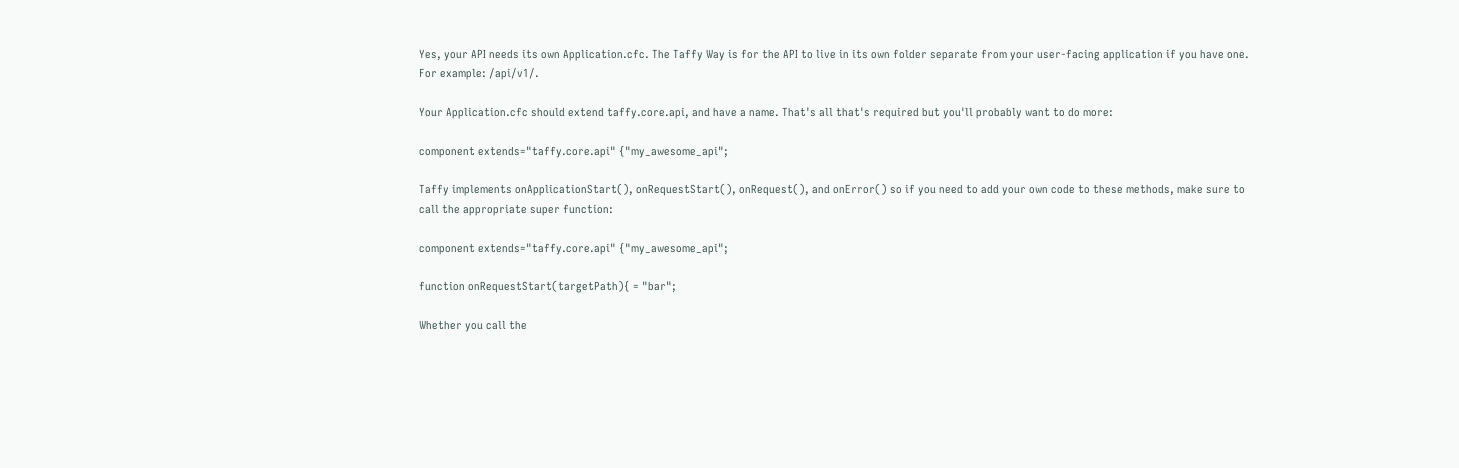Yes, your API needs its own Application.cfc. The Taffy Way is for the API to live in its own folder separate from your user-facing application if you have one. For example: /api/v1/.

Your Application.cfc should extend taffy.core.api, and have a name. That's all that's required but you'll probably want to do more:

component extends="taffy.core.api" {"my_awesome_api";

Taffy implements onApplicationStart(), onRequestStart(), onRequest(), and onError() so if you need to add your own code to these methods, make sure to call the appropriate super function:

component extends="taffy.core.api" {"my_awesome_api";

function onRequestStart(targetPath){ = "bar";

Whether you call the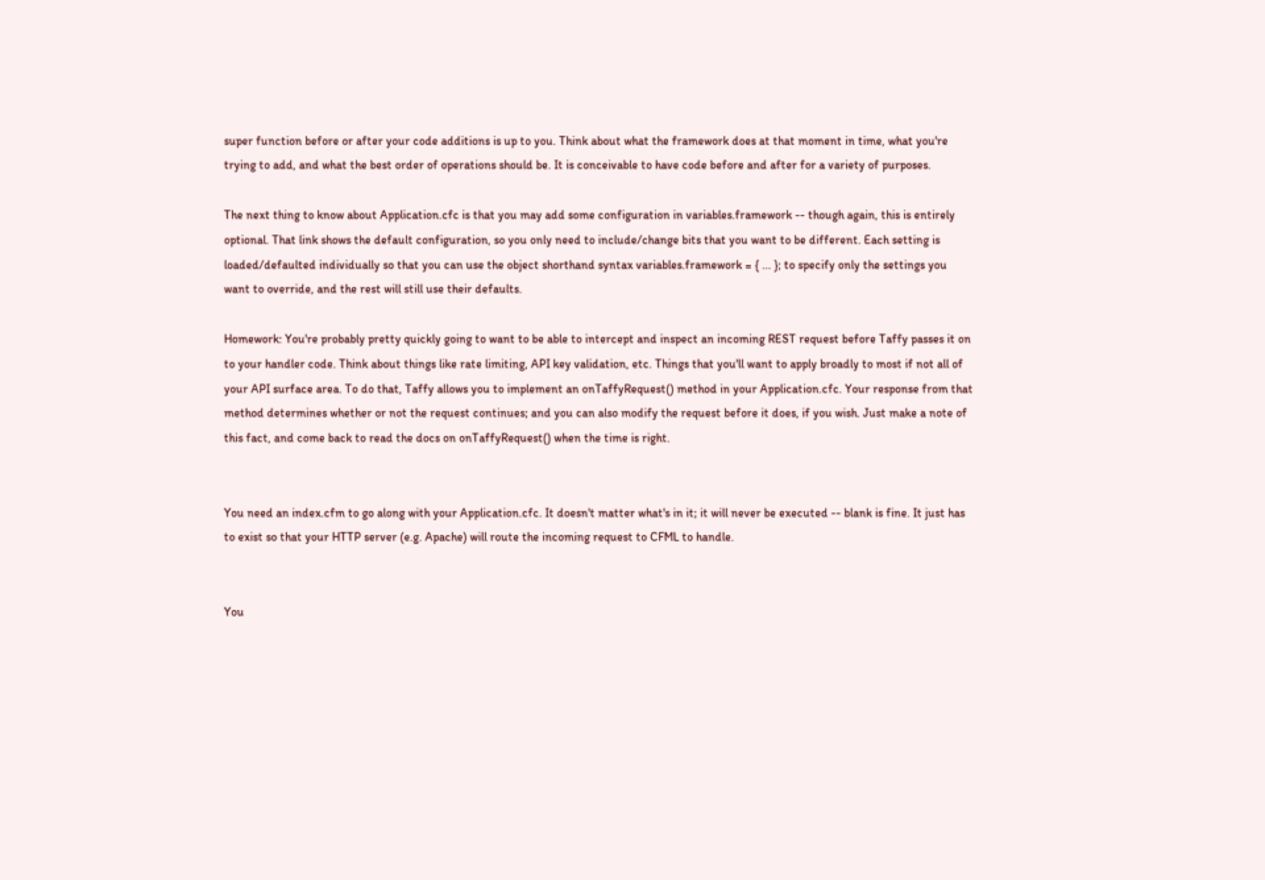super function before or after your code additions is up to you. Think about what the framework does at that moment in time, what you're trying to add, and what the best order of operations should be. It is conceivable to have code before and after for a variety of purposes.

The next thing to know about Application.cfc is that you may add some configuration in variables.framework -- though again, this is entirely optional. That link shows the default configuration, so you only need to include/change bits that you want to be different. Each setting is loaded/defaulted individually so that you can use the object shorthand syntax variables.framework = { ... }; to specify only the settings you want to override, and the rest will still use their defaults.

Homework: You're probably pretty quickly going to want to be able to intercept and inspect an incoming REST request before Taffy passes it on to your handler code. Think about things like rate limiting, API key validation, etc. Things that you'll want to apply broadly to most if not all of your API surface area. To do that, Taffy allows you to implement an onTaffyRequest() method in your Application.cfc. Your response from that method determines whether or not the request continues; and you can also modify the request before it does, if you wish. Just make a note of this fact, and come back to read the docs on onTaffyRequest() when the time is right.


You need an index.cfm to go along with your Application.cfc. It doesn't matter what's in it; it will never be executed -- blank is fine. It just has to exist so that your HTTP server (e.g. Apache) will route the incoming request to CFML to handle.


You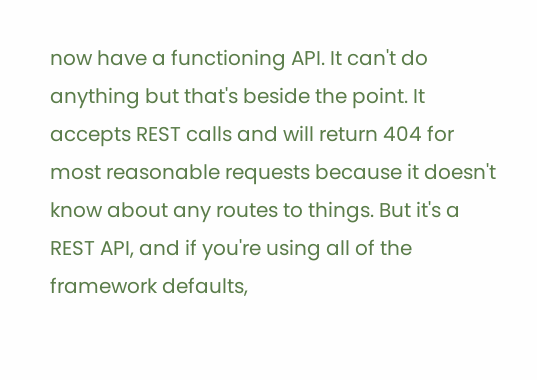now have a functioning API. It can't do anything but that's beside the point. It accepts REST calls and will return 404 for most reasonable requests because it doesn't know about any routes to things. But it's a REST API, and if you're using all of the framework defaults,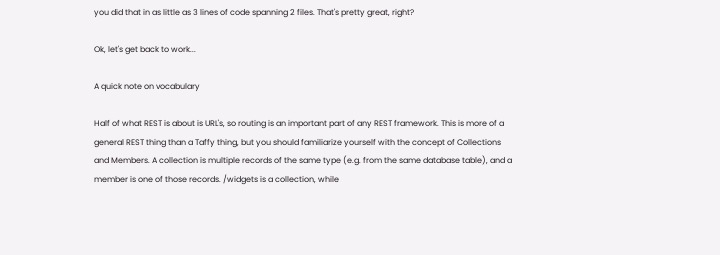you did that in as little as 3 lines of code spanning 2 files. That's pretty great, right?

Ok, let's get back to work...

A quick note on vocabulary

Half of what REST is about is URL's, so routing is an important part of any REST framework. This is more of a general REST thing than a Taffy thing, but you should familiarize yourself with the concept of Collections and Members. A collection is multiple records of the same type (e.g. from the same database table), and a member is one of those records. /widgets is a collection, while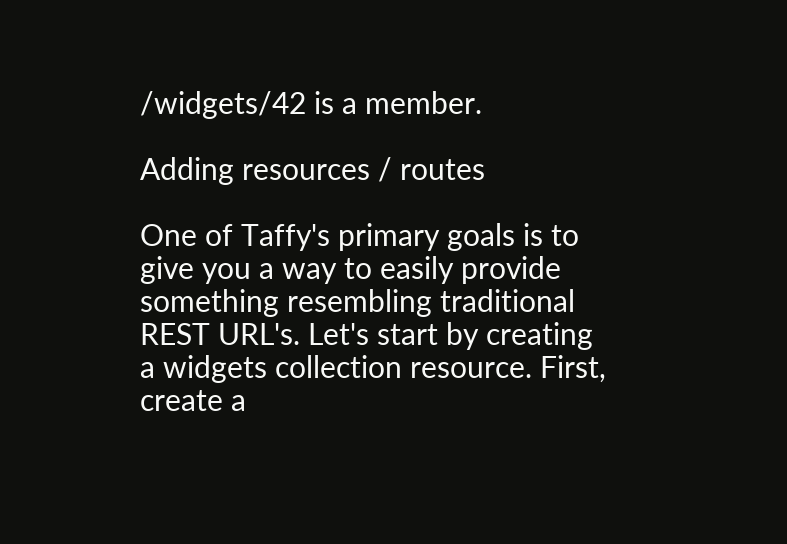/widgets/42 is a member.

Adding resources / routes

One of Taffy's primary goals is to give you a way to easily provide something resembling traditional REST URL's. Let's start by creating a widgets collection resource. First, create a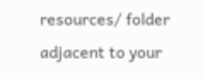resources/ folder adjacent to your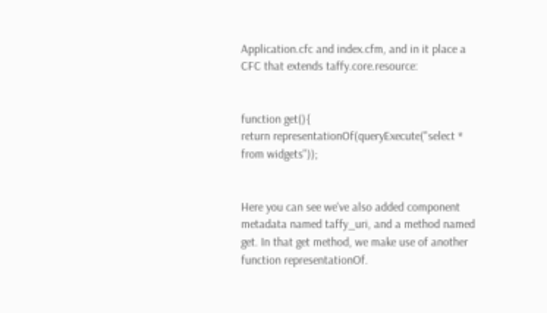Application.cfc and index.cfm, and in it place a CFC that extends taffy.core.resource:


function get(){
return representationOf(queryExecute("select * from widgets"));


Here you can see we've also added component metadata named taffy_uri, and a method named get. In that get method, we make use of another function representationOf.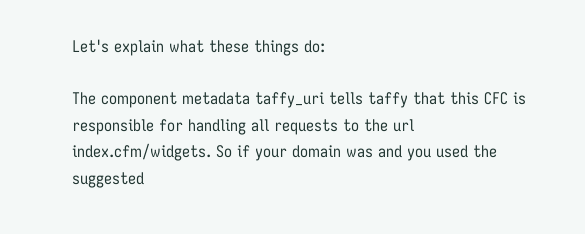Let's explain what these things do:

The component metadata taffy_uri tells taffy that this CFC is responsible for handling all requests to the url index.cfm/widgets. So if your domain was and you used the suggested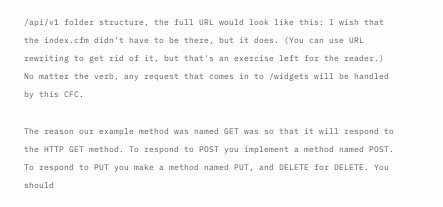/api/v1 folder structure, the full URL would look like this: I wish that the index.cfm didn't have to be there, but it does. (You can use URL rewriting to get rid of it, but that's an exercise left for the reader.) No matter the verb, any request that comes in to /widgets will be handled by this CFC.

The reason our example method was named GET was so that it will respond to the HTTP GET method. To respond to POST you implement a method named POST. To respond to PUT you make a method named PUT, and DELETE for DELETE. You should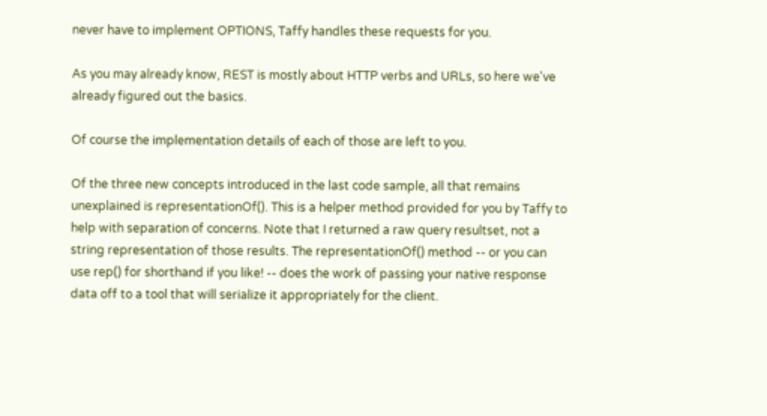never have to implement OPTIONS, Taffy handles these requests for you.

As you may already know, REST is mostly about HTTP verbs and URLs, so here we've already figured out the basics.

Of course the implementation details of each of those are left to you.

Of the three new concepts introduced in the last code sample, all that remains unexplained is representationOf(). This is a helper method provided for you by Taffy to help with separation of concerns. Note that I returned a raw query resultset, not a string representation of those results. The representationOf() method -- or you can use rep() for shorthand if you like! -- does the work of passing your native response data off to a tool that will serialize it appropriately for the client.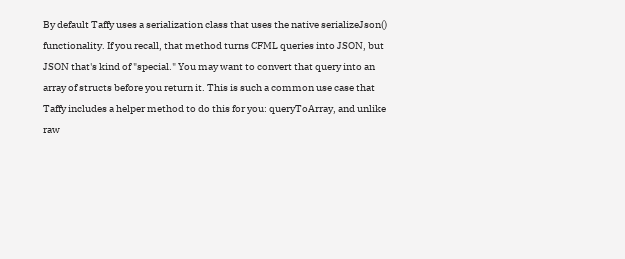By default Taffy uses a serialization class that uses the native serializeJson() functionality. If you recall, that method turns CFML queries into JSON, but JSON that's kind of "special." You may want to convert that query into an array of structs before you return it. This is such a common use case that Taffy includes a helper method to do this for you: queryToArray, and unlike raw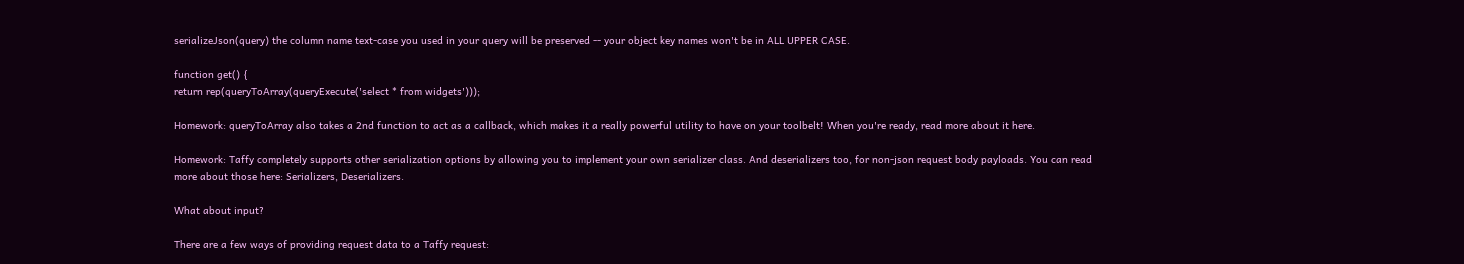serializeJson(query) the column name text-case you used in your query will be preserved -- your object key names won't be in ALL UPPER CASE.

function get() {
return rep(queryToArray(queryExecute('select * from widgets')));

Homework: queryToArray also takes a 2nd function to act as a callback, which makes it a really powerful utility to have on your toolbelt! When you're ready, read more about it here.

Homework: Taffy completely supports other serialization options by allowing you to implement your own serializer class. And deserializers too, for non-json request body payloads. You can read more about those here: Serializers, Deserializers.

What about input?

There are a few ways of providing request data to a Taffy request: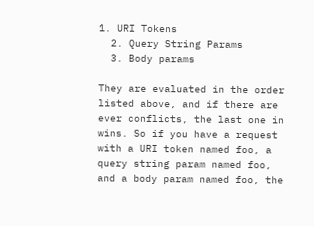1. URI Tokens
  2. Query String Params
  3. Body params

They are evaluated in the order listed above, and if there are ever conflicts, the last one in wins. So if you have a request with a URI token named foo, a query string param named foo, and a body param named foo, the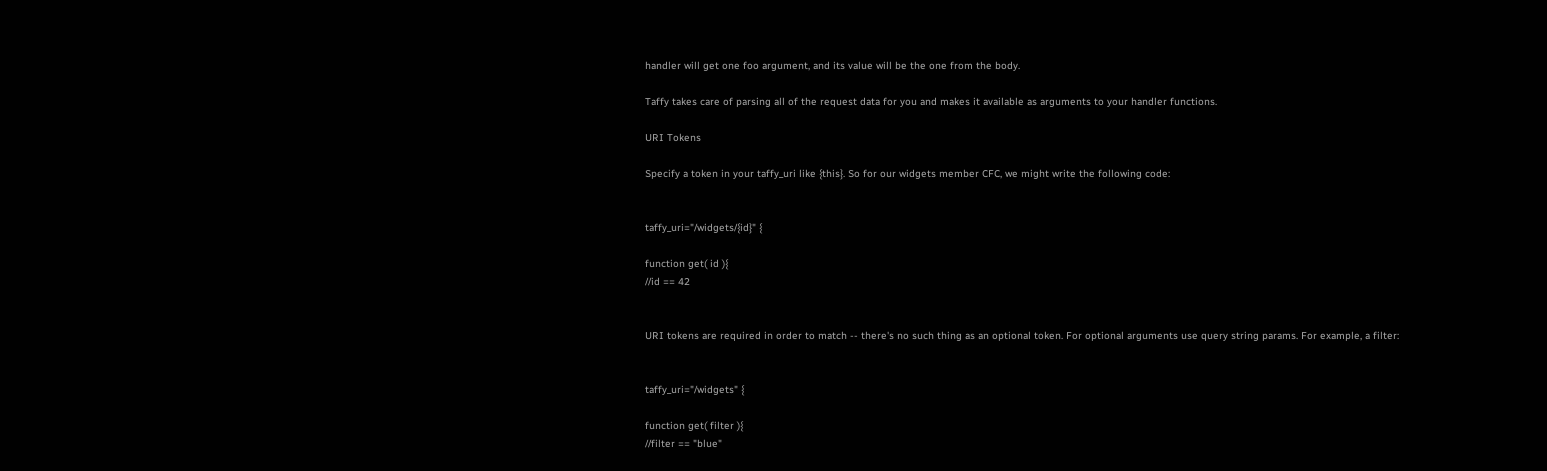handler will get one foo argument, and its value will be the one from the body.

Taffy takes care of parsing all of the request data for you and makes it available as arguments to your handler functions.

URI Tokens

Specify a token in your taffy_uri like {this}. So for our widgets member CFC, we might write the following code:


taffy_uri="/widgets/{id}" {

function get( id ){
//id == 42


URI tokens are required in order to match -- there's no such thing as an optional token. For optional arguments use query string params. For example, a filter:


taffy_uri="/widgets" {

function get( filter ){
//filter == "blue"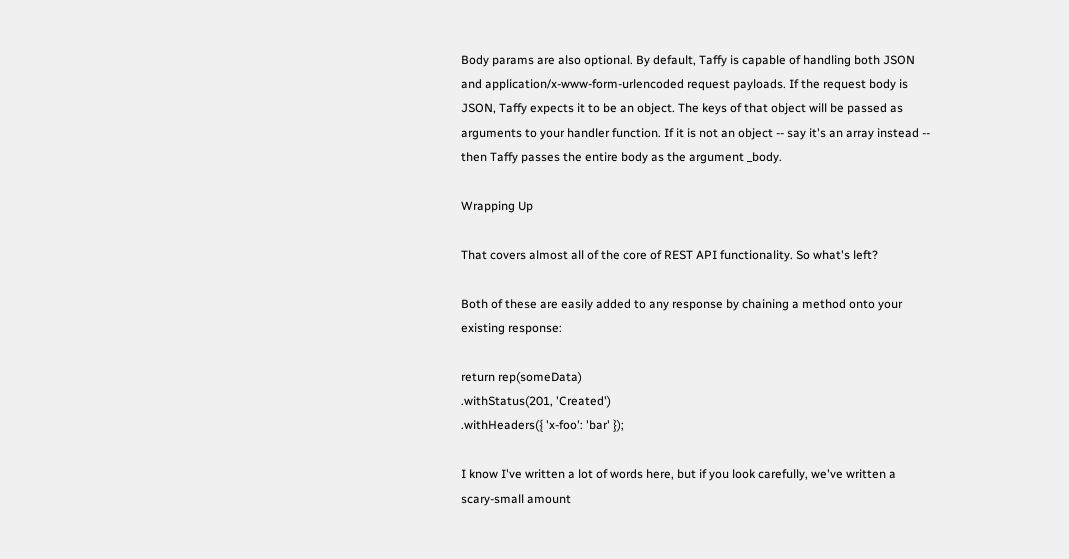Body params are also optional. By default, Taffy is capable of handling both JSON and application/x-www-form-urlencoded request payloads. If the request body is JSON, Taffy expects it to be an object. The keys of that object will be passed as arguments to your handler function. If it is not an object -- say it's an array instead -- then Taffy passes the entire body as the argument _body.

Wrapping Up

That covers almost all of the core of REST API functionality. So what's left?

Both of these are easily added to any response by chaining a method onto your existing response:

return rep(someData)
.withStatus(201, 'Created')
.withHeaders({ 'x-foo': 'bar' });

I know I've written a lot of words here, but if you look carefully, we've written a scary-small amount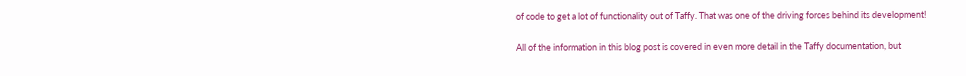of code to get a lot of functionality out of Taffy. That was one of the driving forces behind its development!

All of the information in this blog post is covered in even more detail in the Taffy documentation, but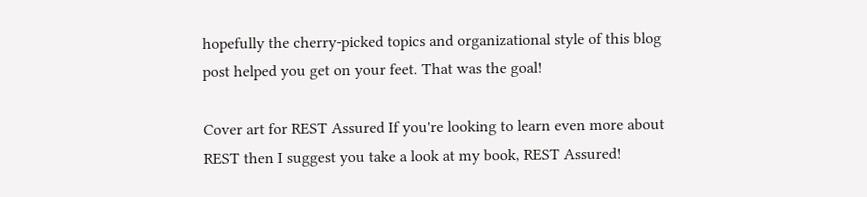hopefully the cherry-picked topics and organizational style of this blog post helped you get on your feet. That was the goal!

Cover art for REST Assured If you're looking to learn even more about REST then I suggest you take a look at my book, REST Assured!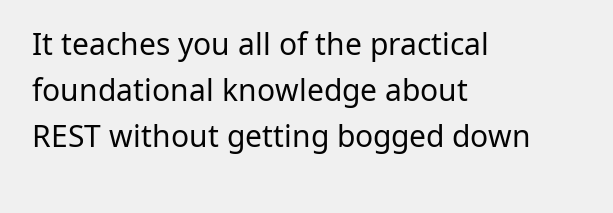It teaches you all of the practical foundational knowledge about REST without getting bogged down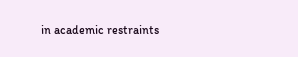in academic restraints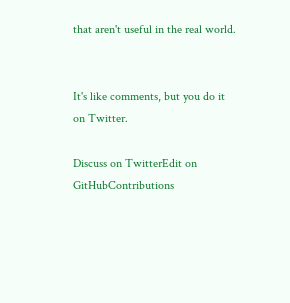that aren't useful in the real world.


It's like comments, but you do it on Twitter.

Discuss on TwitterEdit on GitHubContributions